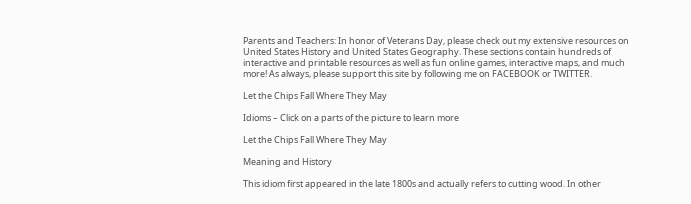Parents and Teachers: In honor of Veterans Day, please check out my extensive resources on United States History and United States Geography. These sections contain hundreds of interactive and printable resources as well as fun online games, interactive maps, and much more! As always, please support this site by following me on FACEBOOK or TWITTER.

Let the Chips Fall Where They May

Idioms – Click on a parts of the picture to learn more

Let the Chips Fall Where They May

Meaning and History

This idiom first appeared in the late 1800s and actually refers to cutting wood. In other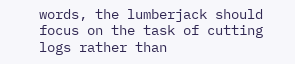words, the lumberjack should focus on the task of cutting logs rather than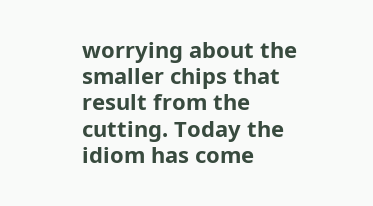worrying about the smaller chips that result from the cutting. Today the idiom has come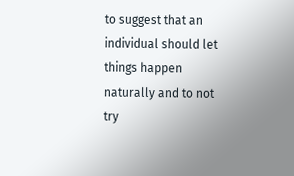to suggest that an individual should let things happen naturally and to not try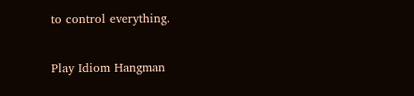to control everything.

Play Idiom Hangman